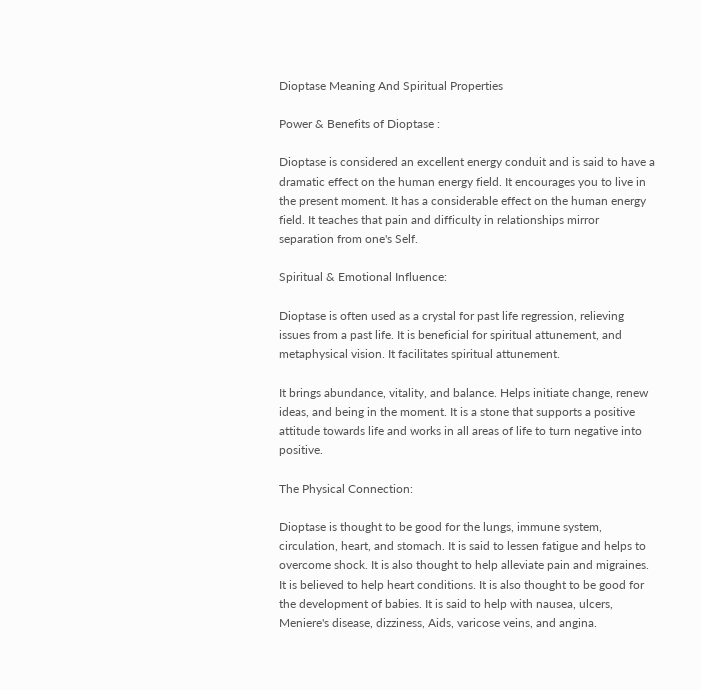Dioptase Meaning And Spiritual Properties

Power & Benefits of Dioptase :

Dioptase is considered an excellent energy conduit and is said to have a dramatic effect on the human energy field. It encourages you to live in the present moment. It has a considerable effect on the human energy field. It teaches that pain and difficulty in relationships mirror separation from one's Self.

Spiritual & Emotional Influence:

Dioptase is often used as a crystal for past life regression, relieving issues from a past life. It is beneficial for spiritual attunement, and metaphysical vision. It facilitates spiritual attunement.

It brings abundance, vitality, and balance. Helps initiate change, renew ideas, and being in the moment. It is a stone that supports a positive attitude towards life and works in all areas of life to turn negative into positive.

The Physical Connection:

Dioptase is thought to be good for the lungs, immune system, circulation, heart, and stomach. It is said to lessen fatigue and helps to overcome shock. It is also thought to help alleviate pain and migraines. It is believed to help heart conditions. It is also thought to be good for the development of babies. It is said to help with nausea, ulcers, Meniere's disease, dizziness, Aids, varicose veins, and angina.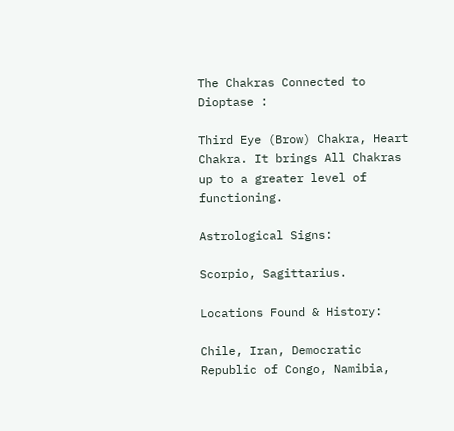The Chakras Connected to Dioptase :

Third Eye (Brow) Chakra, Heart Chakra. It brings All Chakras up to a greater level of functioning.

Astrological Signs:

Scorpio, Sagittarius.

Locations Found & History:

Chile, Iran, Democratic Republic of Congo, Namibia,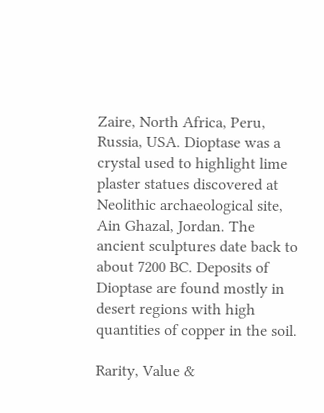Zaire, North Africa, Peru, Russia, USA. Dioptase was a crystal used to highlight lime plaster statues discovered at Neolithic archaeological site, Ain Ghazal, Jordan. The ancient sculptures date back to about 7200 BC. Deposits of Dioptase are found mostly in desert regions with high quantities of copper in the soil.

Rarity, Value &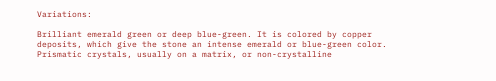Variations:

Brilliant emerald green or deep blue-green. It is colored by copper deposits, which give the stone an intense emerald or blue-green color. Prismatic crystals, usually on a matrix, or non-crystalline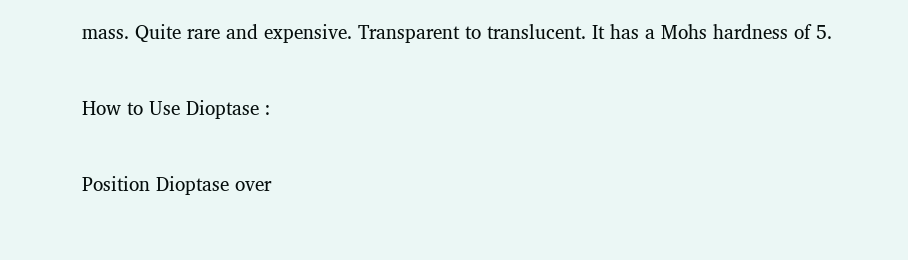mass. Quite rare and expensive. Transparent to translucent. It has a Mohs hardness of 5.

How to Use Dioptase :

Position Dioptase over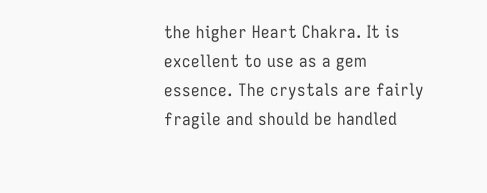the higher Heart Chakra. It is excellent to use as a gem essence. The crystals are fairly fragile and should be handled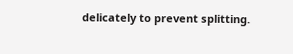delicately to prevent splitting.